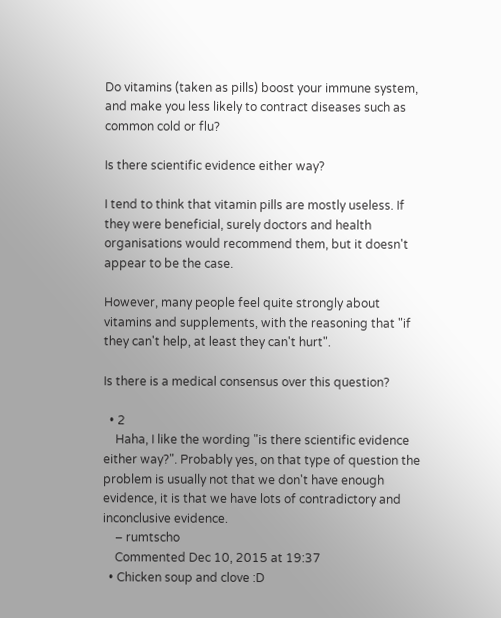Do vitamins (taken as pills) boost your immune system, and make you less likely to contract diseases such as common cold or flu?

Is there scientific evidence either way?

I tend to think that vitamin pills are mostly useless. If they were beneficial, surely doctors and health organisations would recommend them, but it doesn't appear to be the case.

However, many people feel quite strongly about vitamins and supplements, with the reasoning that "if they can't help, at least they can't hurt".

Is there is a medical consensus over this question?

  • 2
    Haha, I like the wording "is there scientific evidence either way?". Probably yes, on that type of question the problem is usually not that we don't have enough evidence, it is that we have lots of contradictory and inconclusive evidence.
    – rumtscho
    Commented Dec 10, 2015 at 19:37
  • Chicken soup and clove :D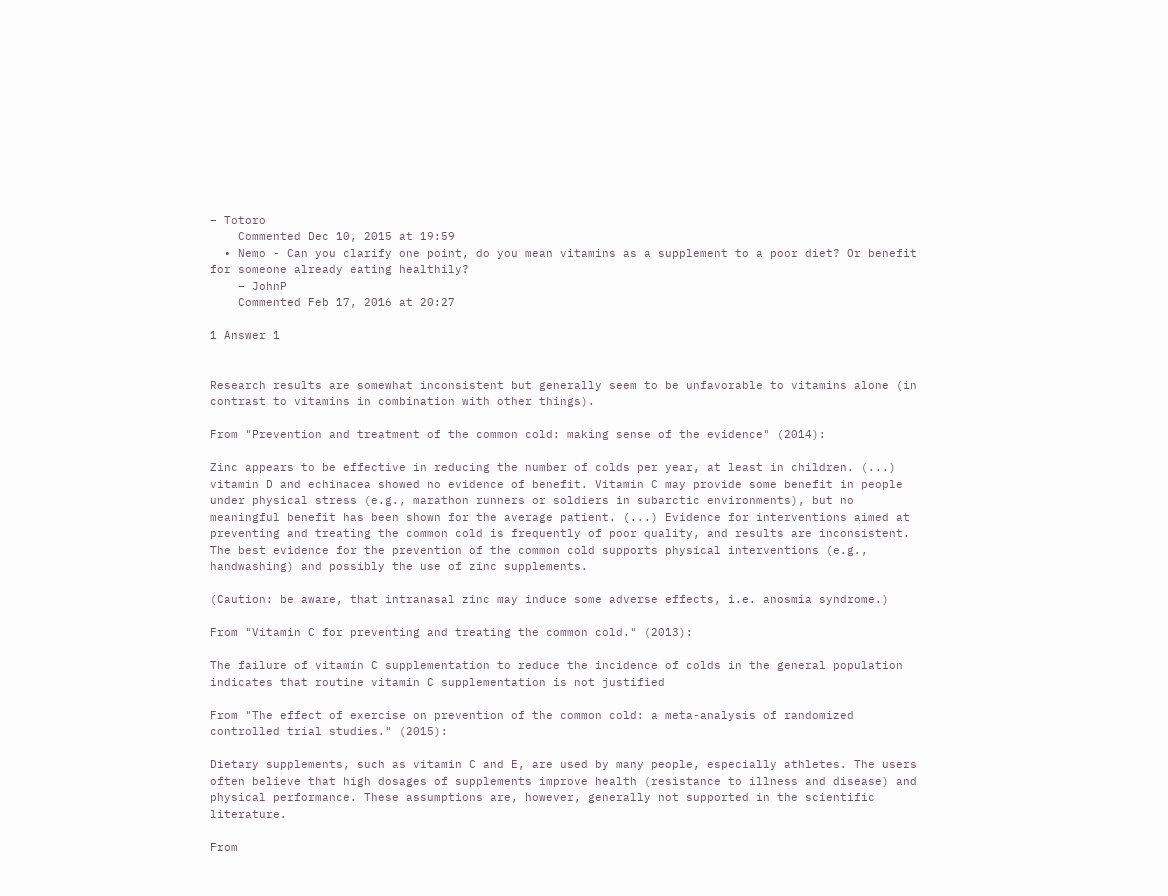– Totoro
    Commented Dec 10, 2015 at 19:59
  • Nemo - Can you clarify one point, do you mean vitamins as a supplement to a poor diet? Or benefit for someone already eating healthily?
    – JohnP
    Commented Feb 17, 2016 at 20:27

1 Answer 1


Research results are somewhat inconsistent but generally seem to be unfavorable to vitamins alone (in contrast to vitamins in combination with other things).

From "Prevention and treatment of the common cold: making sense of the evidence" (2014):

Zinc appears to be effective in reducing the number of colds per year, at least in children. (...) vitamin D and echinacea showed no evidence of benefit. Vitamin C may provide some benefit in people under physical stress (e.g., marathon runners or soldiers in subarctic environments), but no meaningful benefit has been shown for the average patient. (...) Evidence for interventions aimed at preventing and treating the common cold is frequently of poor quality, and results are inconsistent. The best evidence for the prevention of the common cold supports physical interventions (e.g., handwashing) and possibly the use of zinc supplements.

(Caution: be aware, that intranasal zinc may induce some adverse effects, i.e. anosmia syndrome.)

From "Vitamin C for preventing and treating the common cold." (2013):

The failure of vitamin C supplementation to reduce the incidence of colds in the general population indicates that routine vitamin C supplementation is not justified

From "The effect of exercise on prevention of the common cold: a meta-analysis of randomized controlled trial studies." (2015):

Dietary supplements, such as vitamin C and E, are used by many people, especially athletes. The users often believe that high dosages of supplements improve health (resistance to illness and disease) and physical performance. These assumptions are, however, generally not supported in the scientific literature.

From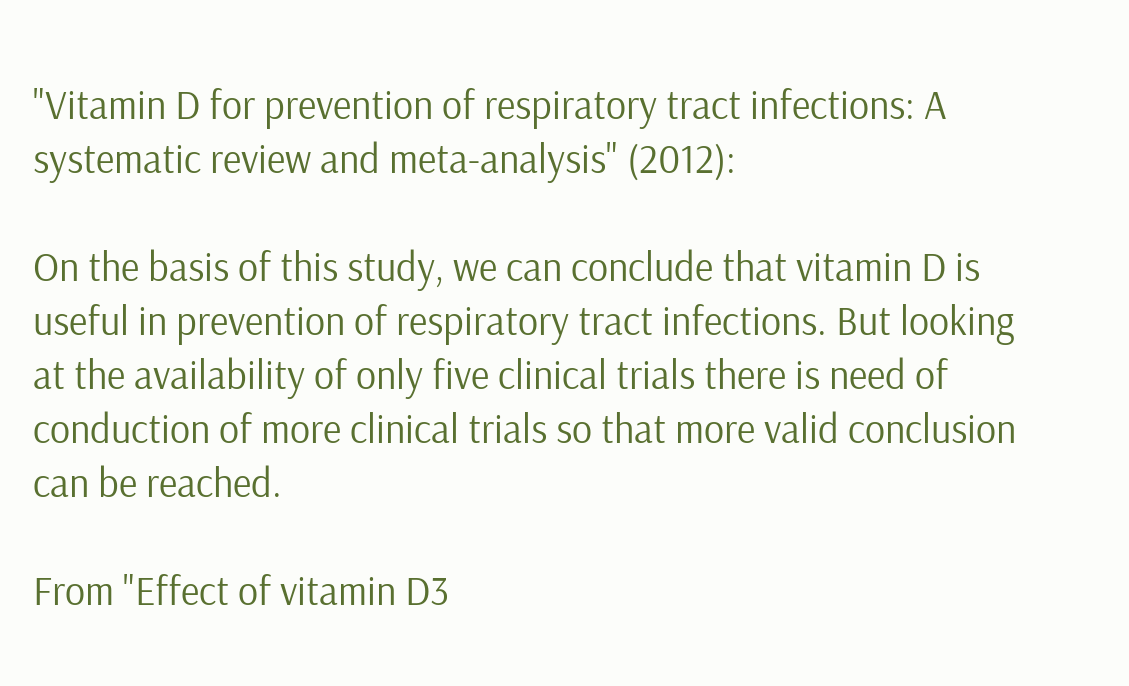"Vitamin D for prevention of respiratory tract infections: A systematic review and meta-analysis" (2012):

On the basis of this study, we can conclude that vitamin D is useful in prevention of respiratory tract infections. But looking at the availability of only five clinical trials there is need of conduction of more clinical trials so that more valid conclusion can be reached.

From "Effect of vitamin D3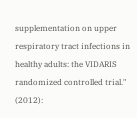supplementation on upper respiratory tract infections in healthy adults: the VIDARIS randomized controlled trial." (2012):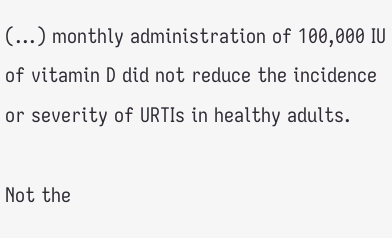(...) monthly administration of 100,000 IU of vitamin D did not reduce the incidence or severity of URTIs in healthy adults.

Not the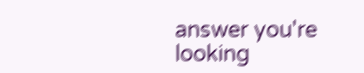answer you're looking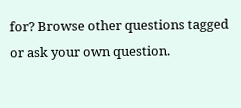for? Browse other questions tagged or ask your own question.